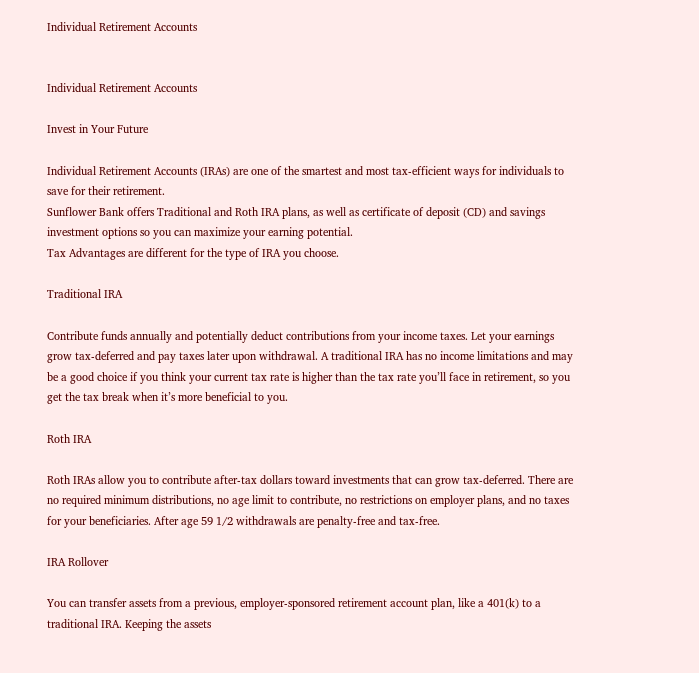Individual Retirement Accounts


Individual Retirement Accounts

Invest in Your Future

Individual Retirement Accounts (IRAs) are one of the smartest and most tax-efficient ways for individuals to save for their retirement.
Sunflower Bank offers Traditional and Roth IRA plans, as well as certificate of deposit (CD) and savings investment options so you can maximize your earning potential.
Tax Advantages are different for the type of IRA you choose.

Traditional IRA

Contribute funds annually and potentially deduct contributions from your income taxes. Let your earnings grow tax-deferred and pay taxes later upon withdrawal. A traditional IRA has no income limitations and may be a good choice if you think your current tax rate is higher than the tax rate you’ll face in retirement, so you get the tax break when it’s more beneficial to you.

Roth IRA

Roth IRAs allow you to contribute after-tax dollars toward investments that can grow tax-deferred. There are no required minimum distributions, no age limit to contribute, no restrictions on employer plans, and no taxes for your beneficiaries. After age 59 1/2 withdrawals are penalty-free and tax-free.

IRA Rollover

You can transfer assets from a previous, employer-sponsored retirement account plan, like a 401(k) to a traditional IRA. Keeping the assets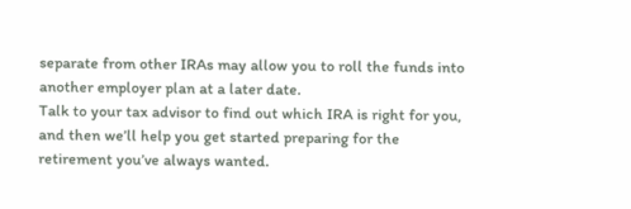separate from other IRAs may allow you to roll the funds into another employer plan at a later date.
Talk to your tax advisor to find out which IRA is right for you, and then we’ll help you get started preparing for the retirement you’ve always wanted.